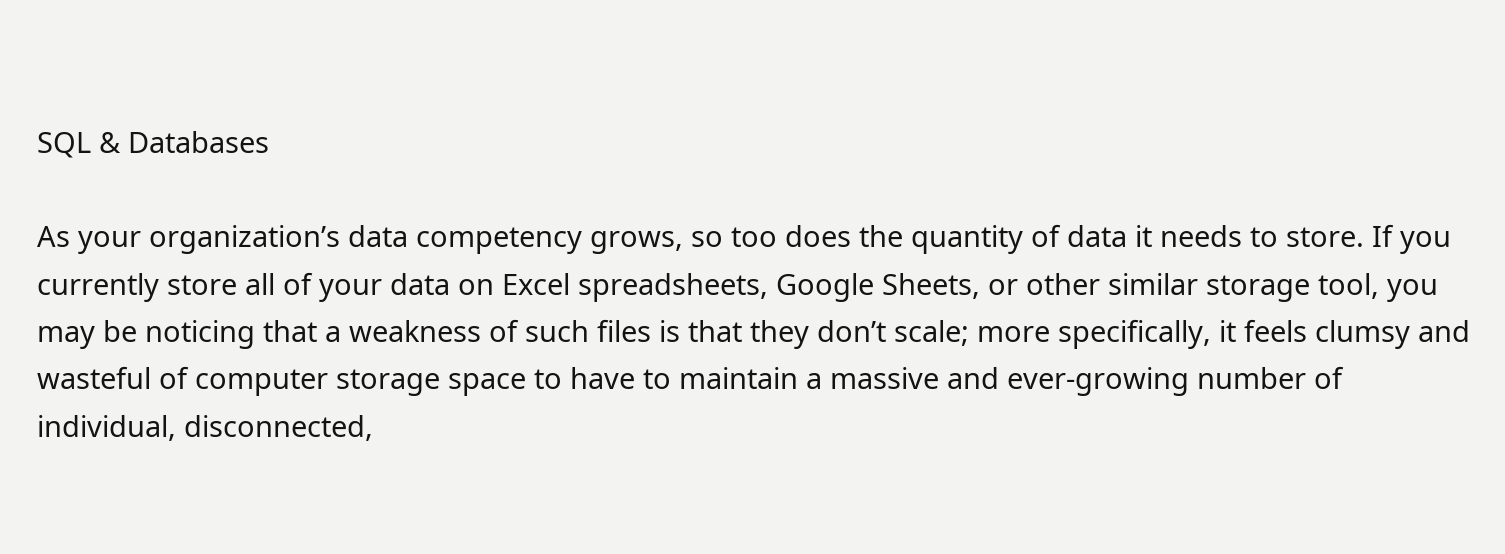SQL & Databases

As your organization’s data competency grows, so too does the quantity of data it needs to store. If you currently store all of your data on Excel spreadsheets, Google Sheets, or other similar storage tool, you may be noticing that a weakness of such files is that they don’t scale; more specifically, it feels clumsy and wasteful of computer storage space to have to maintain a massive and ever-growing number of individual, disconnected,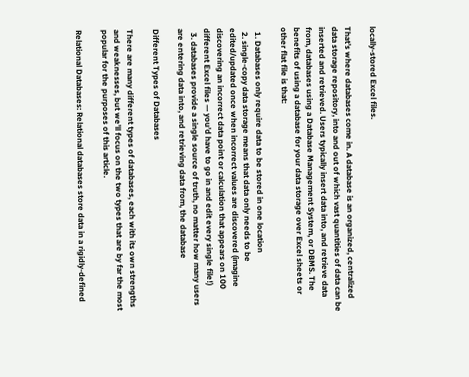locally-stored Excel files.

That’s where databases come in. A database is an organized, centralized data storage repository, into and out of which vast quantities of data can be inserted and retrieved. Users typically insert data into, and retrieve data from, databases using a Database Management System, or DBMS. The benefits of using a database for your data storage over Excel sheets or other flat file is that:

  1. Databases only require data to be stored in one location
  2. single-copy data storage means that data only needs to be edited/updated once when incorrect values are discovered (imagine discovering an incorrect data point or calculation that appears on 100 different Excel files — you’d have to go in and edit every single file!)
  3. databases provide a single source of truth, no matter how many users are entering data into, and retrieving data from, the database

Different Types of Databases

There are many different types of databases, each with its own strengths and weaknesses, but we’ll focus on the two types that are by far the most popular for the purposes of this article.

Relational Databases: Relational databases store data in a rigidly-defined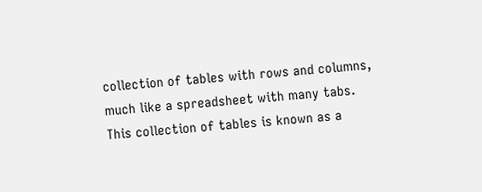collection of tables with rows and columns, much like a spreadsheet with many tabs. This collection of tables is known as a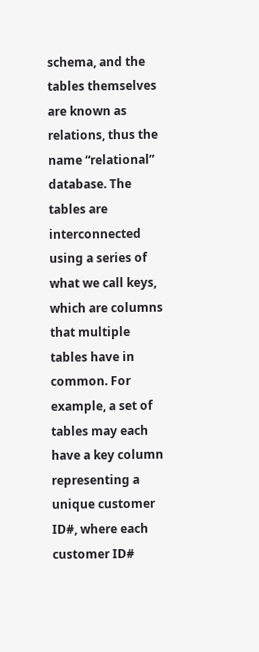schema, and the tables themselves are known as relations, thus the name “relational” database. The tables are interconnected using a series of what we call keys, which are columns that multiple tables have in common. For example, a set of tables may each have a key column representing a unique customer ID#, where each customer ID#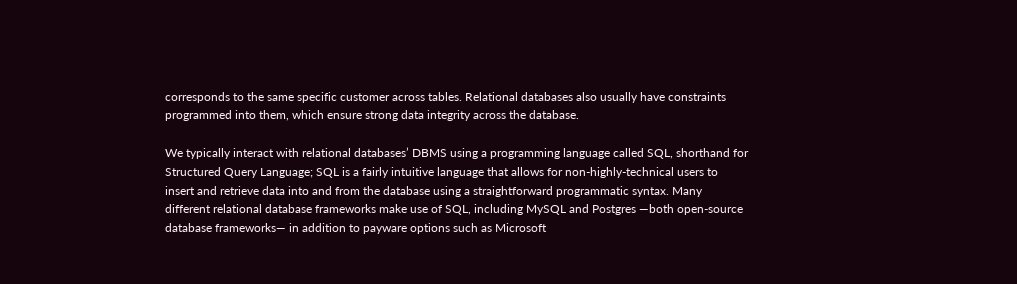corresponds to the same specific customer across tables. Relational databases also usually have constraints programmed into them, which ensure strong data integrity across the database.

We typically interact with relational databases’ DBMS using a programming language called SQL, shorthand for Structured Query Language; SQL is a fairly intuitive language that allows for non-highly-technical users to insert and retrieve data into and from the database using a straightforward programmatic syntax. Many different relational database frameworks make use of SQL, including MySQL and Postgres ―both open-source database frameworks― in addition to payware options such as Microsoft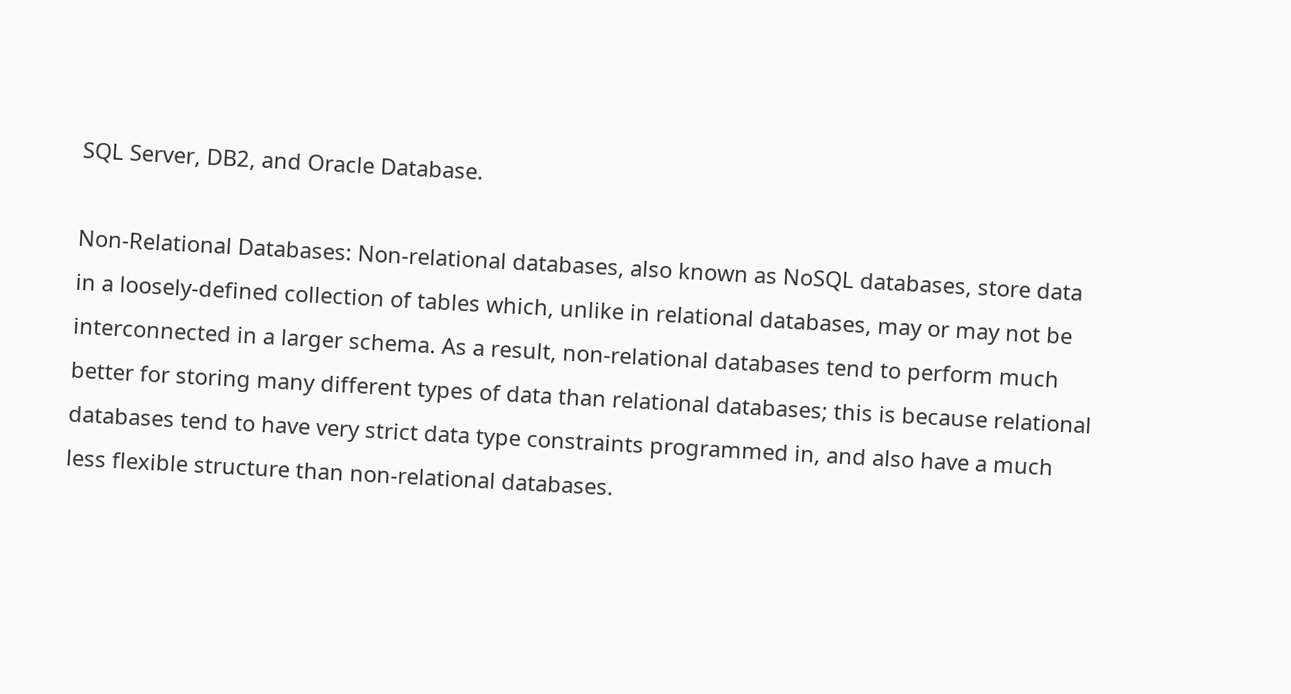SQL Server, DB2, and Oracle Database.

Non-Relational Databases: Non-relational databases, also known as NoSQL databases, store data in a loosely-defined collection of tables which, unlike in relational databases, may or may not be interconnected in a larger schema. As a result, non-relational databases tend to perform much better for storing many different types of data than relational databases; this is because relational databases tend to have very strict data type constraints programmed in, and also have a much less flexible structure than non-relational databases.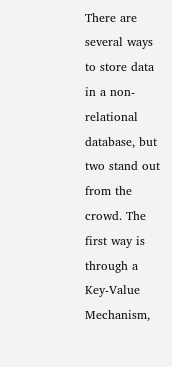There are several ways to store data in a non-relational database, but two stand out from the crowd. The first way is through a Key-Value Mechanism,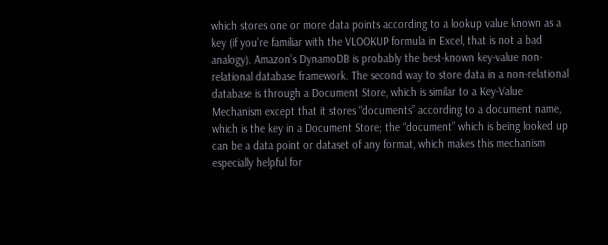which stores one or more data points according to a lookup value known as a key (if you’re familiar with the VLOOKUP formula in Excel, that is not a bad analogy). Amazon’s DynamoDB is probably the best-known key-value non-relational database framework. The second way to store data in a non-relational database is through a Document Store, which is similar to a Key-Value Mechanism except that it stores “documents” according to a document name, which is the key in a Document Store; the “document” which is being looked up can be a data point or dataset of any format, which makes this mechanism especially helpful for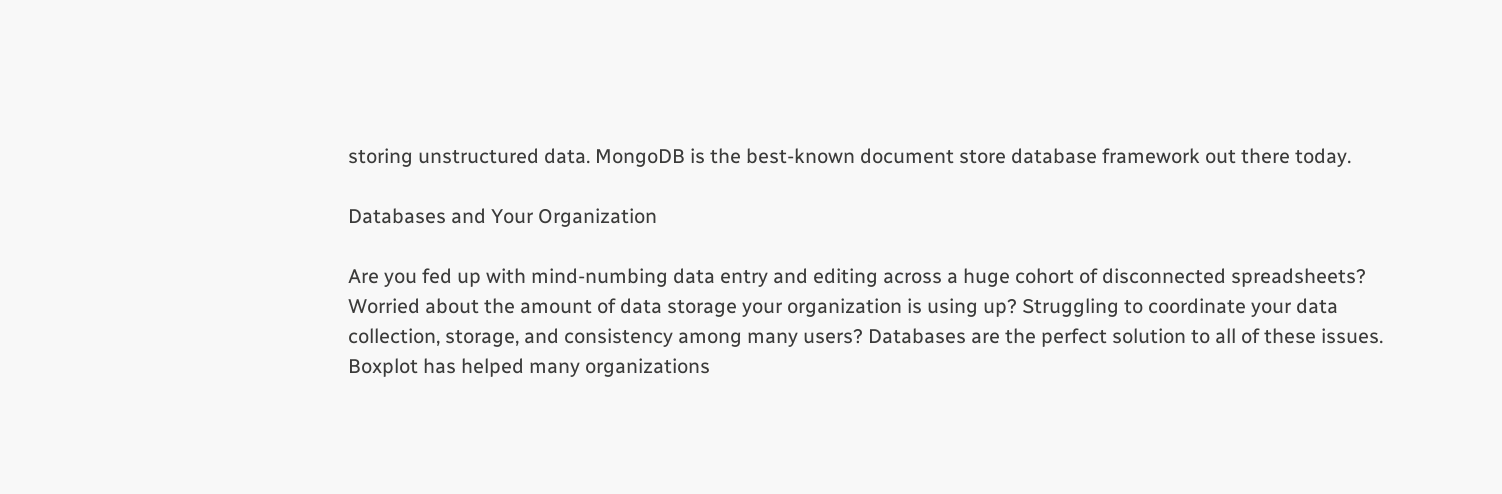storing unstructured data. MongoDB is the best-known document store database framework out there today.

Databases and Your Organization

Are you fed up with mind-numbing data entry and editing across a huge cohort of disconnected spreadsheets? Worried about the amount of data storage your organization is using up? Struggling to coordinate your data collection, storage, and consistency among many users? Databases are the perfect solution to all of these issues. Boxplot has helped many organizations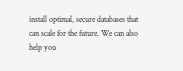install optimal, secure databases that can scale for the future. We can also help you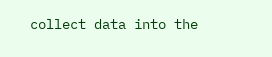collect data into the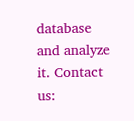database and analyze it. Contact us: